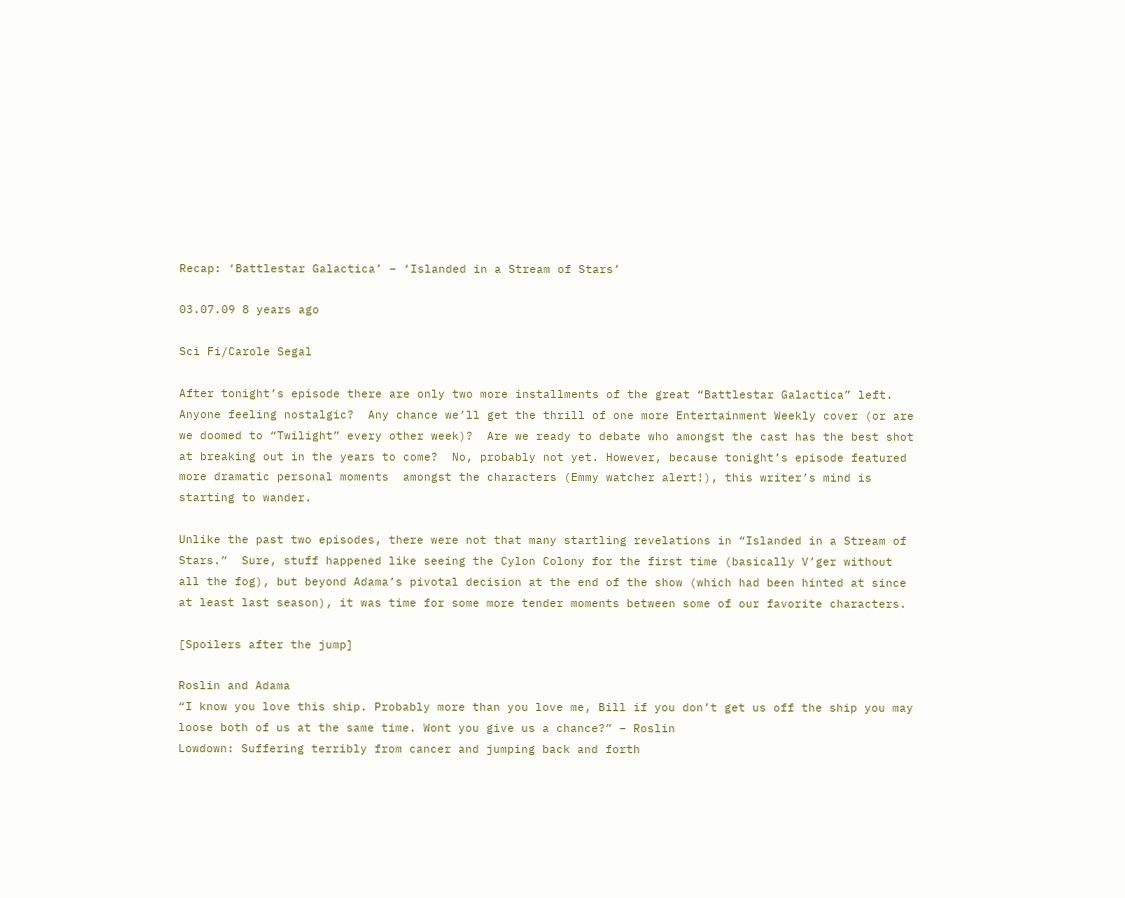Recap: ‘Battlestar Galactica’ – ‘Islanded in a Stream of Stars’

03.07.09 8 years ago

Sci Fi/Carole Segal

After tonight’s episode there are only two more installments of the great “Battlestar Galactica” left.  Anyone feeling nostalgic?  Any chance we’ll get the thrill of one more Entertainment Weekly cover (or are we doomed to “Twilight” every other week)?  Are we ready to debate who amongst the cast has the best shot at breaking out in the years to come?  No, probably not yet. However, because tonight’s episode featured more dramatic personal moments  amongst the characters (Emmy watcher alert!), this writer’s mind is starting to wander.

Unlike the past two episodes, there were not that many startling revelations in “Islanded in a Stream of Stars.”  Sure, stuff happened like seeing the Cylon Colony for the first time (basically V’ger without all the fog), but beyond Adama’s pivotal decision at the end of the show (which had been hinted at since at least last season), it was time for some more tender moments between some of our favorite characters.

[Spoilers after the jump]

Roslin and Adama
“I know you love this ship. Probably more than you love me, Bill if you don’t get us off the ship you may loose both of us at the same time. Wont you give us a chance?” – Roslin
Lowdown: Suffering terribly from cancer and jumping back and forth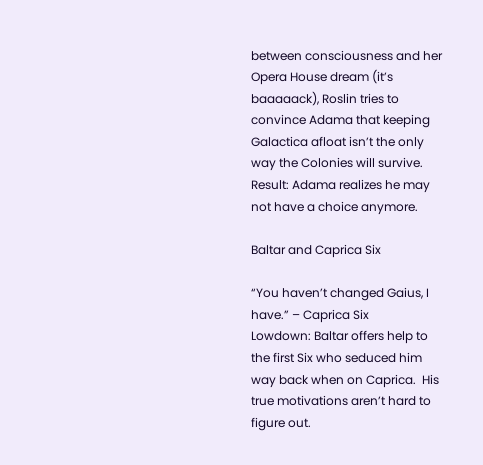between consciousness and her Opera House dream (it’s baaaaack), Roslin tries to convince Adama that keeping Galactica afloat isn’t the only way the Colonies will survive.
Result: Adama realizes he may not have a choice anymore.

Baltar and Caprica Six

“You haven’t changed Gaius, I have.” – Caprica Six
Lowdown: Baltar offers help to the first Six who seduced him way back when on Caprica.  His true motivations aren’t hard to figure out.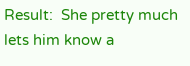Result:  She pretty much lets him know a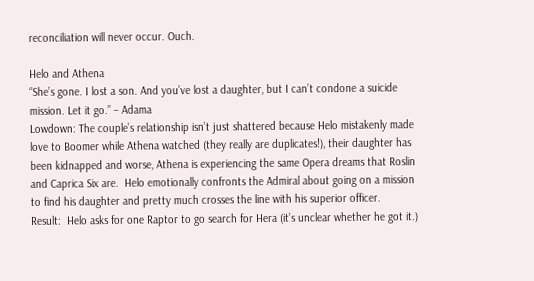reconciliation will never occur. Ouch.

Helo and Athena
“She’s gone. I lost a son. And you’ve lost a daughter, but I can’t condone a suicide mission. Let it go.” – Adama
Lowdown: The couple’s relationship isn’t just shattered because Helo mistakenly made love to Boomer while Athena watched (they really are duplicates!), their daughter has been kidnapped and worse, Athena is experiencing the same Opera dreams that Roslin and Caprica Six are.  Helo emotionally confronts the Admiral about going on a mission to find his daughter and pretty much crosses the line with his superior officer.
Result:  Helo asks for one Raptor to go search for Hera (it’s unclear whether he got it.)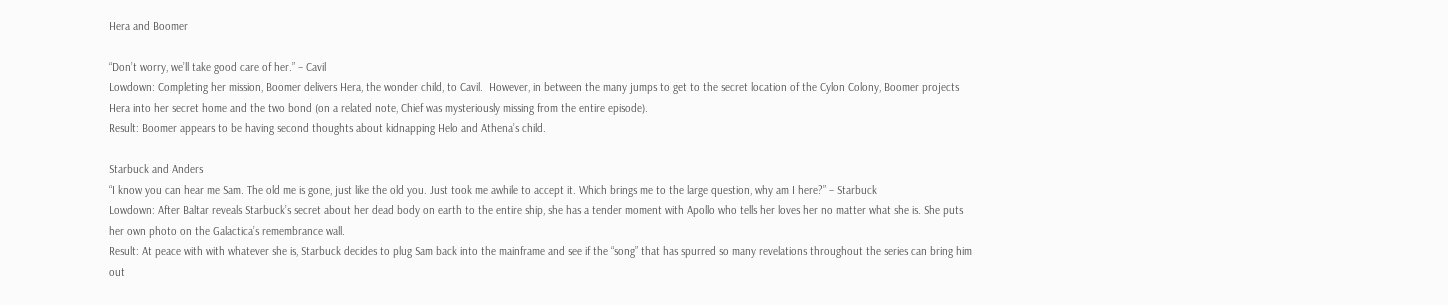Hera and Boomer

“Don’t worry, we’ll take good care of her.” – Cavil
Lowdown: Completing her mission, Boomer delivers Hera, the wonder child, to Cavil.  However, in between the many jumps to get to the secret location of the Cylon Colony, Boomer projects Hera into her secret home and the two bond (on a related note, Chief was mysteriously missing from the entire episode).
Result: Boomer appears to be having second thoughts about kidnapping Helo and Athena’s child.

Starbuck and Anders
“I know you can hear me Sam. The old me is gone, just like the old you. Just took me awhile to accept it. Which brings me to the large question, why am I here?” – Starbuck
Lowdown: After Baltar reveals Starbuck’s secret about her dead body on earth to the entire ship, she has a tender moment with Apollo who tells her loves her no matter what she is. She puts her own photo on the Galactica’s remembrance wall.
Result: At peace with with whatever she is, Starbuck decides to plug Sam back into the mainframe and see if the “song” that has spurred so many revelations throughout the series can bring him out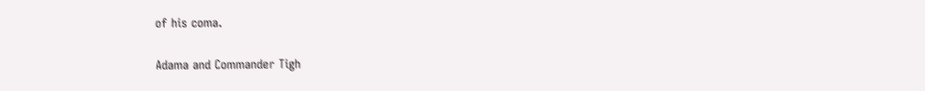of his coma.

Adama and Commander Tigh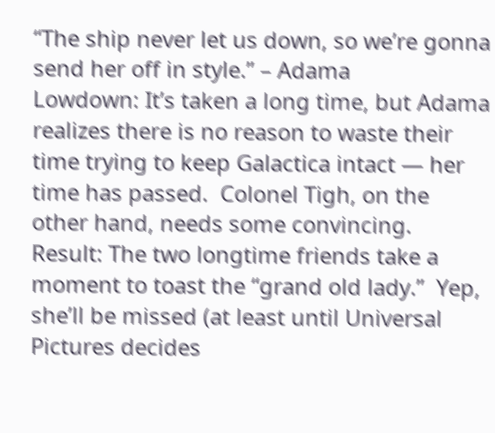“The ship never let us down, so we’re gonna send her off in style.” – Adama
Lowdown: It’s taken a long time, but Adama realizes there is no reason to waste their time trying to keep Galactica intact — her time has passed.  Colonel Tigh, on the other hand, needs some convincing.
Result: The two longtime friends take a moment to toast the “grand old lady.”  Yep, she’ll be missed (at least until Universal Pictures decides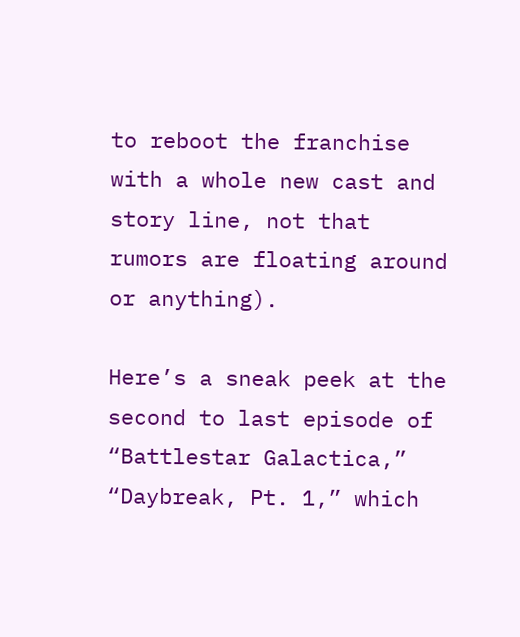to reboot the franchise with a whole new cast and story line, not that rumors are floating around or anything).

Here’s a sneak peek at the second to last episode of “Battlestar Galactica,” “Daybreak, Pt. 1,” which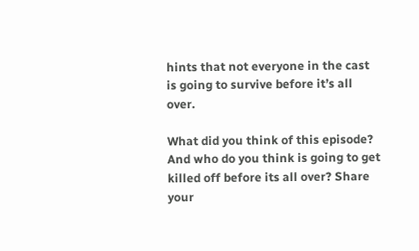hints that not everyone in the cast is going to survive before it’s all over.

What did you think of this episode?  And who do you think is going to get killed off before its all over? Share your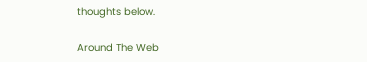thoughts below.

Around The Web